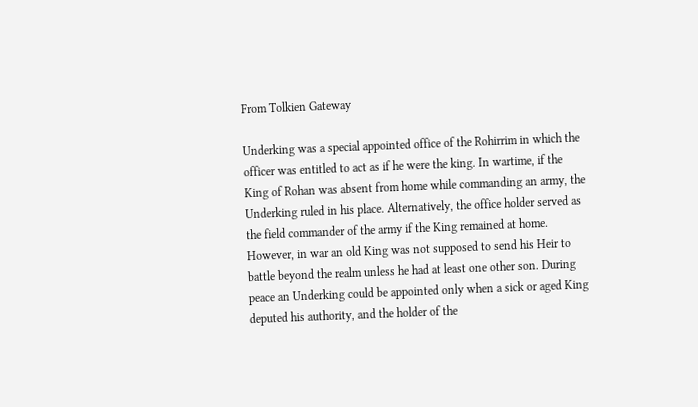From Tolkien Gateway

Underking was a special appointed office of the Rohirrim in which the officer was entitled to act as if he were the king. In wartime, if the King of Rohan was absent from home while commanding an army, the Underking ruled in his place. Alternatively, the office holder served as the field commander of the army if the King remained at home. However, in war an old King was not supposed to send his Heir to battle beyond the realm unless he had at least one other son. During peace an Underking could be appointed only when a sick or aged King deputed his authority, and the holder of the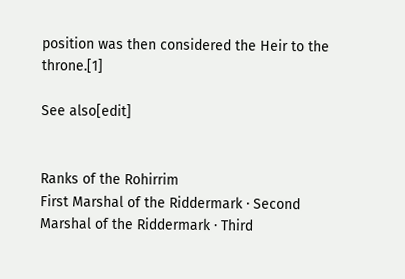position was then considered the Heir to the throne.[1]

See also[edit]


Ranks of the Rohirrim
First Marshal of the Riddermark · Second Marshal of the Riddermark · Third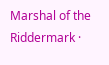Marshal of the Riddermark ·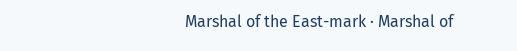Marshal of the East-mark · Marshal of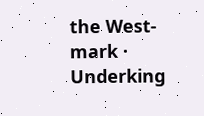the West-mark · Underking